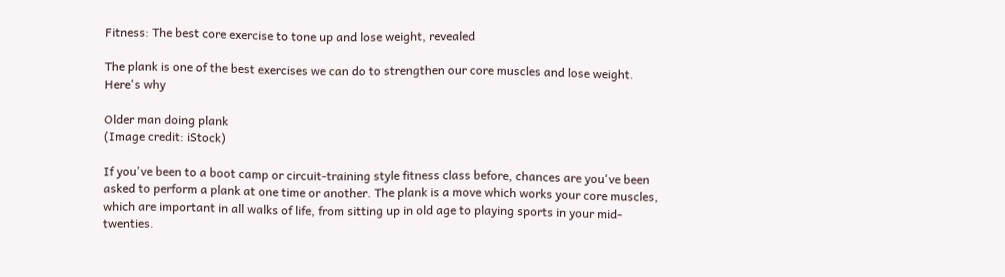Fitness: The best core exercise to tone up and lose weight, revealed

The plank is one of the best exercises we can do to strengthen our core muscles and lose weight. Here's why

Older man doing plank
(Image credit: iStock)

If you've been to a boot camp or circuit-training style fitness class before, chances are you've been asked to perform a plank at one time or another. The plank is a move which works your core muscles, which are important in all walks of life, from sitting up in old age to playing sports in your mid-twenties.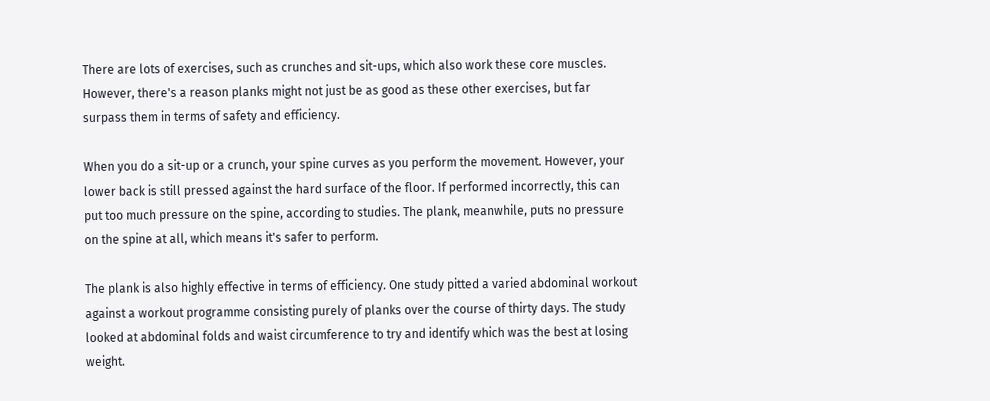There are lots of exercises, such as crunches and sit-ups, which also work these core muscles. However, there's a reason planks might not just be as good as these other exercises, but far surpass them in terms of safety and efficiency.

When you do a sit-up or a crunch, your spine curves as you perform the movement. However, your lower back is still pressed against the hard surface of the floor. If performed incorrectly, this can put too much pressure on the spine, according to studies. The plank, meanwhile, puts no pressure on the spine at all, which means it's safer to perform.

The plank is also highly effective in terms of efficiency. One study pitted a varied abdominal workout against a workout programme consisting purely of planks over the course of thirty days. The study looked at abdominal folds and waist circumference to try and identify which was the best at losing weight.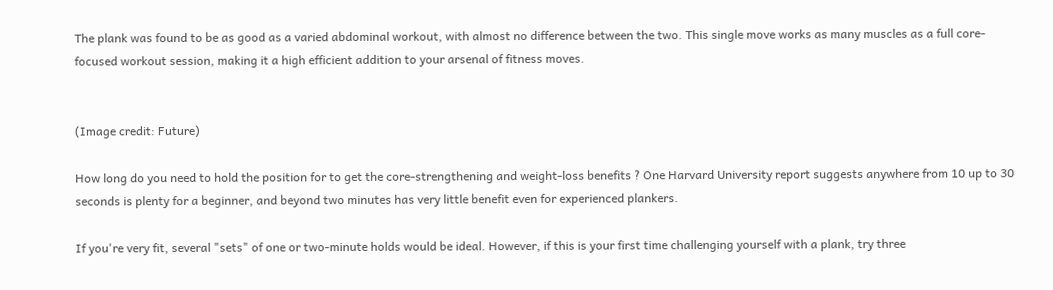The plank was found to be as good as a varied abdominal workout, with almost no difference between the two. This single move works as many muscles as a full core-focused workout session, making it a high efficient addition to your arsenal of fitness moves.


(Image credit: Future)

How long do you need to hold the position for to get the core-strengthening and weight-loss benefits ? One Harvard University report suggests anywhere from 10 up to 30 seconds is plenty for a beginner, and beyond two minutes has very little benefit even for experienced plankers.

If you're very fit, several "sets" of one or two-minute holds would be ideal. However, if this is your first time challenging yourself with a plank, try three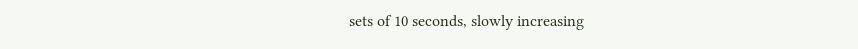sets of 10 seconds, slowly increasing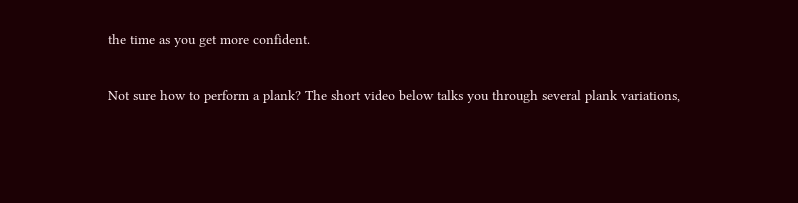the time as you get more confident.

Not sure how to perform a plank? The short video below talks you through several plank variations,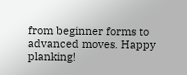from beginner forms to advanced moves. Happy planking!